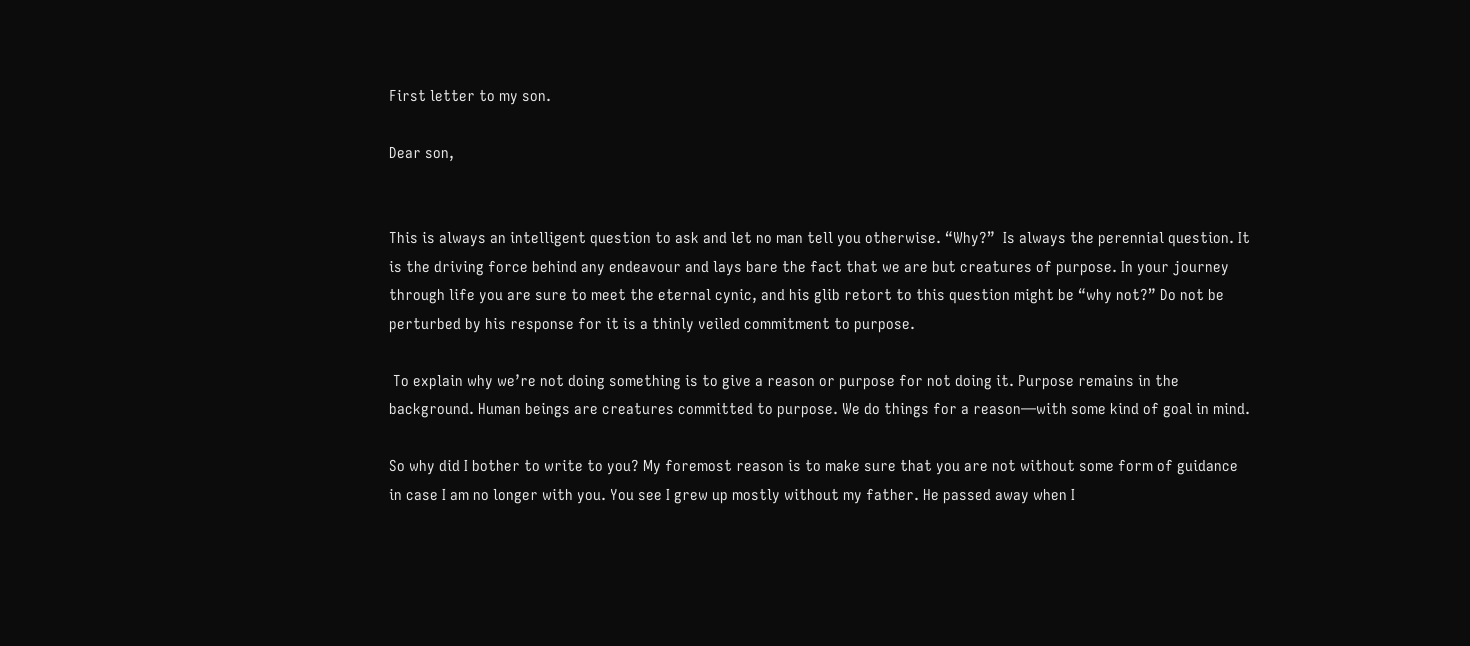First letter to my son.

Dear son,


This is always an intelligent question to ask and let no man tell you otherwise. “Why?”  Is always the perennial question. It is the driving force behind any endeavour and lays bare the fact that we are but creatures of purpose. In your journey through life you are sure to meet the eternal cynic, and his glib retort to this question might be “why not?” Do not be perturbed by his response for it is a thinly veiled commitment to purpose.

 To explain why we’re not doing something is to give a reason or purpose for not doing it. Purpose remains in the background. Human beings are creatures committed to purpose. We do things for a reason—with some kind of goal in mind.

So why did I bother to write to you? My foremost reason is to make sure that you are not without some form of guidance in case I am no longer with you. You see I grew up mostly without my father. He passed away when I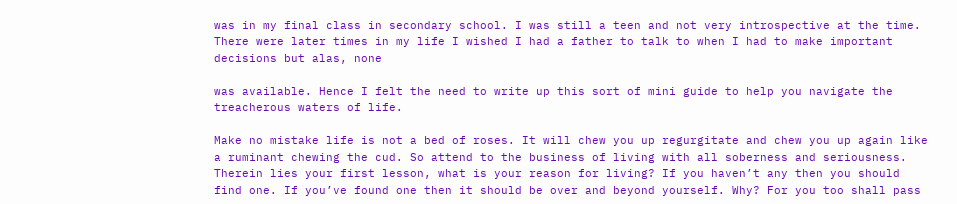was in my final class in secondary school. I was still a teen and not very introspective at the time. There were later times in my life I wished I had a father to talk to when I had to make important decisions but alas, none

was available. Hence I felt the need to write up this sort of mini guide to help you navigate the treacherous waters of life.

Make no mistake life is not a bed of roses. It will chew you up regurgitate and chew you up again like a ruminant chewing the cud. So attend to the business of living with all soberness and seriousness. Therein lies your first lesson, what is your reason for living? If you haven’t any then you should find one. If you’ve found one then it should be over and beyond yourself. Why? For you too shall pass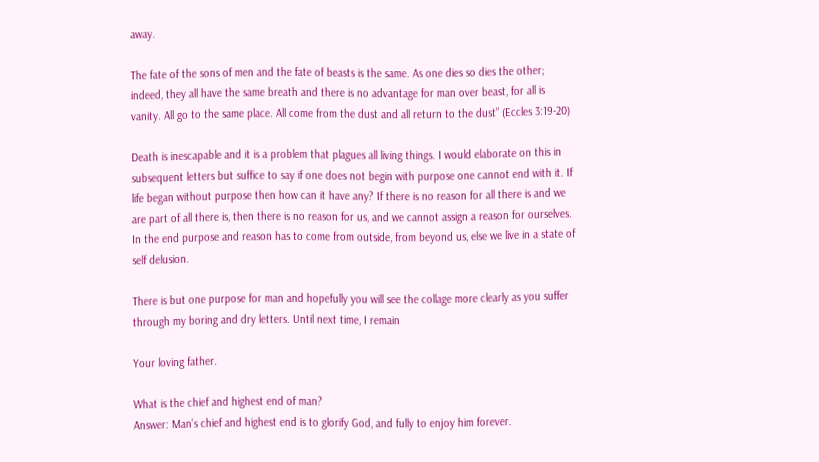away.

The fate of the sons of men and the fate of beasts is the same. As one dies so dies the other; indeed, they all have the same breath and there is no advantage for man over beast, for all is vanity. All go to the same place. All come from the dust and all return to the dust” (Eccles 3:19-20)

Death is inescapable and it is a problem that plagues all living things. I would elaborate on this in subsequent letters but suffice to say if one does not begin with purpose one cannot end with it. If life began without purpose then how can it have any? If there is no reason for all there is and we are part of all there is, then there is no reason for us, and we cannot assign a reason for ourselves. In the end purpose and reason has to come from outside, from beyond us, else we live in a state of self delusion.

There is but one purpose for man and hopefully you will see the collage more clearly as you suffer through my boring and dry letters. Until next time, I remain

Your loving father.

What is the chief and highest end of man?
Answer: Man’s chief and highest end is to glorify God, and fully to enjoy him forever.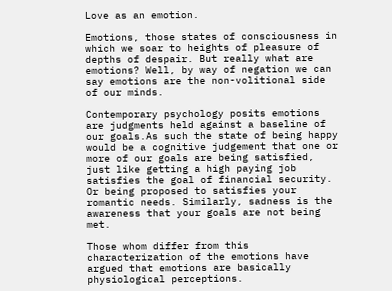Love as an emotion.

Emotions, those states of consciousness in which we soar to heights of pleasure of depths of despair. But really what are emotions? Well, by way of negation we can say emotions are the non-volitional side of our minds.

Contemporary psychology posits emotions are judgments held against a baseline of our goals.As such the state of being happy would be a cognitive judgement that one or more of our goals are being satisfied, just like getting a high paying job satisfies the goal of financial security. Or being proposed to satisfies your romantic needs. Similarly, sadness is the awareness that your goals are not being met.

Those whom differ from this characterization of the emotions have argued that emotions are basically physiological perceptions.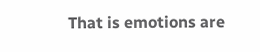That is emotions are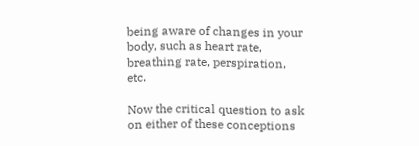being aware of changes in your body, such as heart rate, breathing rate, perspiration, etc.

Now the critical question to ask on either of these conceptions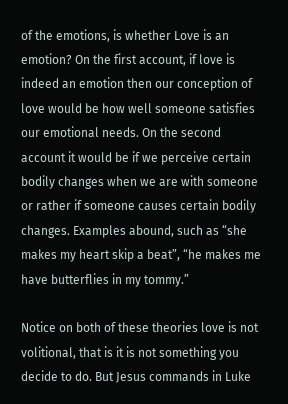of the emotions, is whether Love is an emotion? On the first account, if love is indeed an emotion then our conception of love would be how well someone satisfies our emotional needs. On the second account it would be if we perceive certain bodily changes when we are with someone or rather if someone causes certain bodily changes. Examples abound, such as “she makes my heart skip a beat”, “he makes me have butterflies in my tommy.”

Notice on both of these theories love is not volitional, that is it is not something you decide to do. But Jesus commands in Luke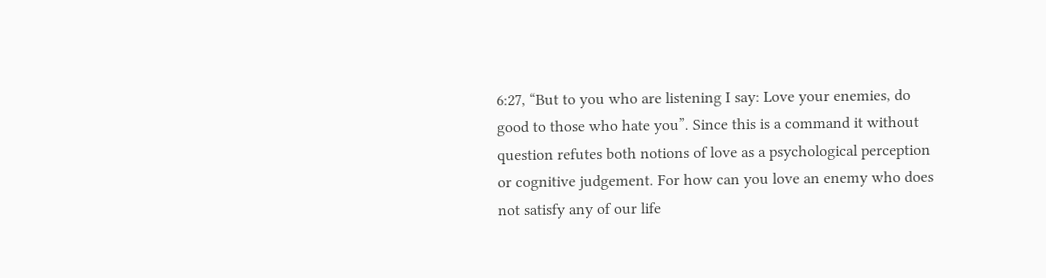6:27, “But to you who are listening I say: Love your enemies, do good to those who hate you”. Since this is a command it without question refutes both notions of love as a psychological perception or cognitive judgement. For how can you love an enemy who does not satisfy any of our life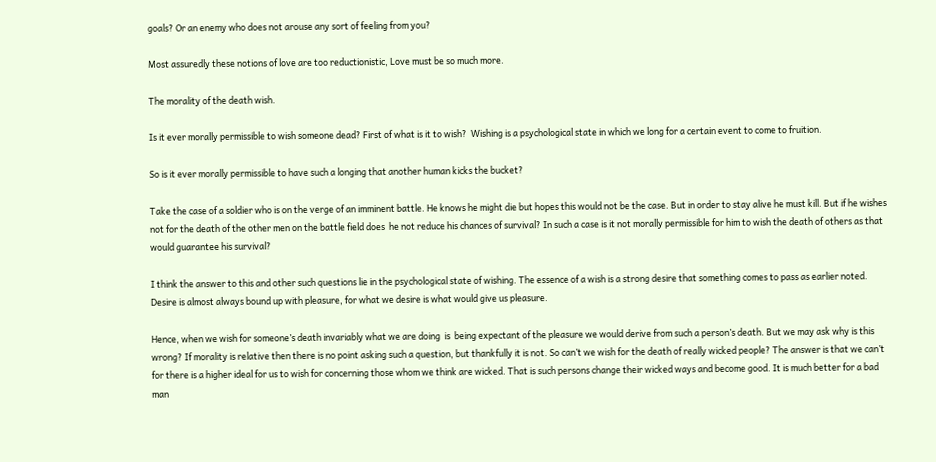goals? Or an enemy who does not arouse any sort of feeling from you?

Most assuredly these notions of love are too reductionistic, Love must be so much more.

The morality of the death wish.

Is it ever morally permissible to wish someone dead? First of what is it to wish?  Wishing is a psychological state in which we long for a certain event to come to fruition.

So is it ever morally permissible to have such a longing that another human kicks the bucket?

Take the case of a soldier who is on the verge of an imminent battle. He knows he might die but hopes this would not be the case. But in order to stay alive he must kill. But if he wishes not for the death of the other men on the battle field does  he not reduce his chances of survival? In such a case is it not morally permissible for him to wish the death of others as that would guarantee his survival?

I think the answer to this and other such questions lie in the psychological state of wishing. The essence of a wish is a strong desire that something comes to pass as earlier noted. Desire is almost always bound up with pleasure, for what we desire is what would give us pleasure.

Hence, when we wish for someone’s death invariably what we are doing  is  being expectant of the pleasure we would derive from such a person’s death. But we may ask why is this wrong? If morality is relative then there is no point asking such a question, but thankfully it is not. So can’t we wish for the death of really wicked people? The answer is that we can’t for there is a higher ideal for us to wish for concerning those whom we think are wicked. That is such persons change their wicked ways and become good. It is much better for a bad man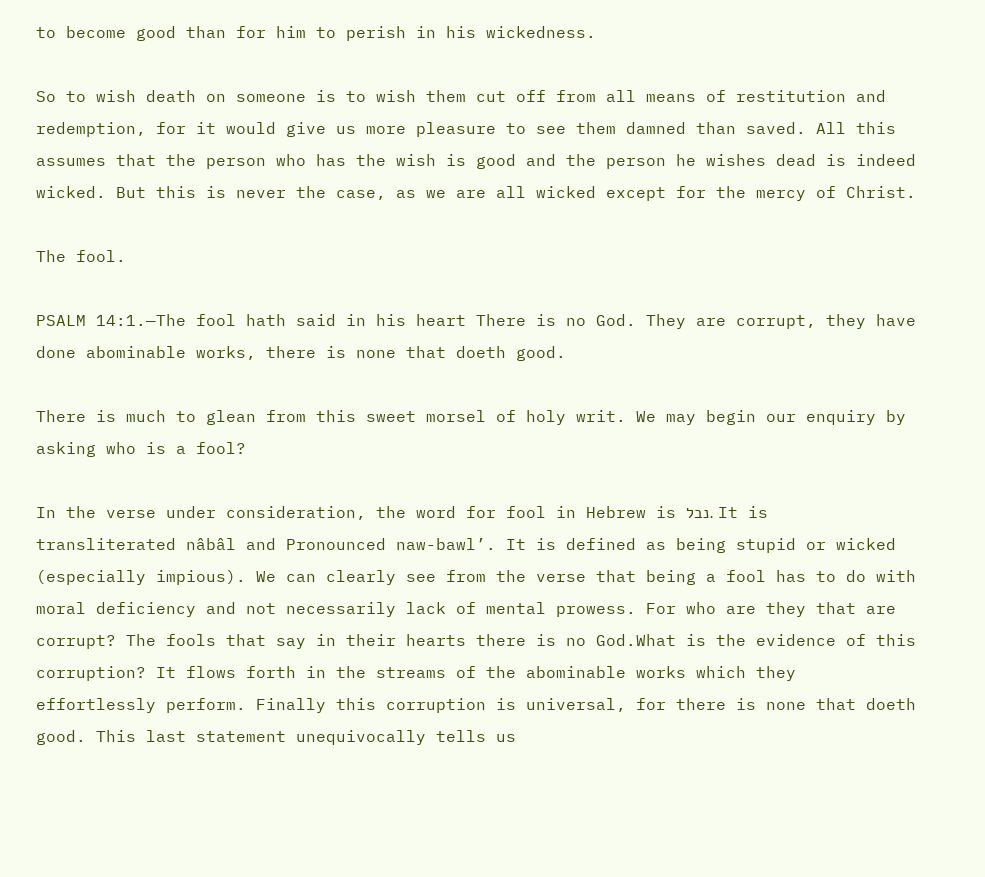to become good than for him to perish in his wickedness.

So to wish death on someone is to wish them cut off from all means of restitution and redemption, for it would give us more pleasure to see them damned than saved. All this assumes that the person who has the wish is good and the person he wishes dead is indeed wicked. But this is never the case, as we are all wicked except for the mercy of Christ.

The fool.

PSALM 14:1.—The fool hath said in his heart There is no God. They are corrupt, they have done abominable works, there is none that doeth good.

There is much to glean from this sweet morsel of holy writ. We may begin our enquiry by asking who is a fool?

In the verse under consideration, the word for fool in Hebrew is נבל. It is transliterated nâbâl and Pronounced naw-bawl’. It is defined as being stupid or wicked (especially impious). We can clearly see from the verse that being a fool has to do with moral deficiency and not necessarily lack of mental prowess. For who are they that are corrupt? The fools that say in their hearts there is no God.What is the evidence of this corruption? It flows forth in the streams of the abominable works which they effortlessly perform. Finally this corruption is universal, for there is none that doeth good. This last statement unequivocally tells us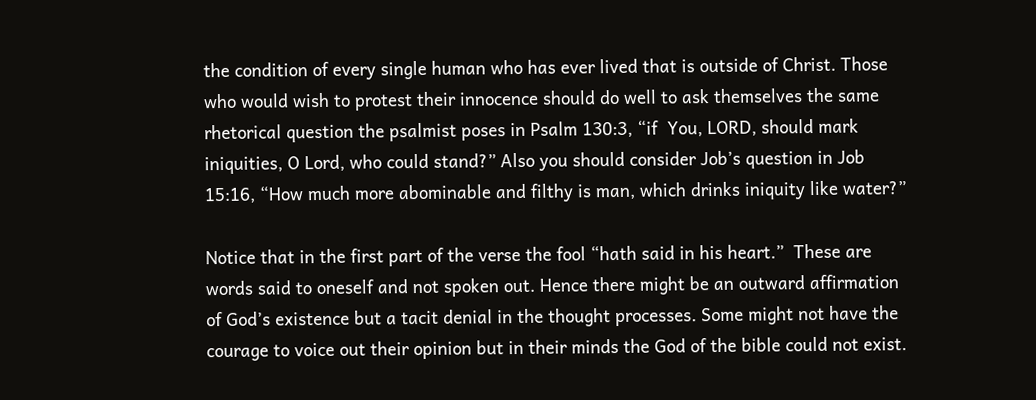the condition of every single human who has ever lived that is outside of Christ. Those who would wish to protest their innocence should do well to ask themselves the same rhetorical question the psalmist poses in Psalm 130:3, “if  You, LORD, should mark iniquities, O Lord, who could stand?” Also you should consider Job’s question in Job 15:16, “How much more abominable and filthy is man, which drinks iniquity like water?”

Notice that in the first part of the verse the fool “hath said in his heart.”  These are words said to oneself and not spoken out. Hence there might be an outward affirmation of God’s existence but a tacit denial in the thought processes. Some might not have the courage to voice out their opinion but in their minds the God of the bible could not exist.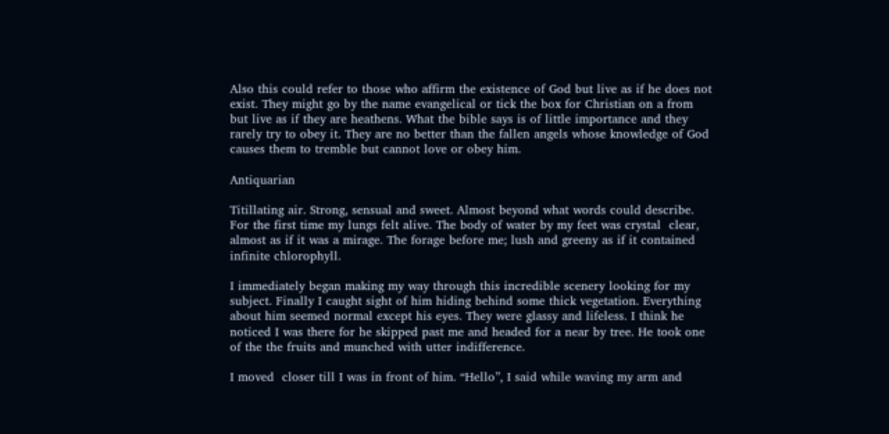Also this could refer to those who affirm the existence of God but live as if he does not exist. They might go by the name evangelical or tick the box for Christian on a from but live as if they are heathens. What the bible says is of little importance and they rarely try to obey it. They are no better than the fallen angels whose knowledge of God causes them to tremble but cannot love or obey him.

Antiquarian

Titillating air. Strong, sensual and sweet. Almost beyond what words could describe. For the first time my lungs felt alive. The body of water by my feet was crystal  clear, almost as if it was a mirage. The forage before me; lush and greeny as if it contained infinite chlorophyll.

I immediately began making my way through this incredible scenery looking for my subject. Finally I caught sight of him hiding behind some thick vegetation. Everything about him seemed normal except his eyes. They were glassy and lifeless. I think he noticed I was there for he skipped past me and headed for a near by tree. He took one of the the fruits and munched with utter indifference.

I moved  closer till I was in front of him. “Hello”, I said while waving my arm and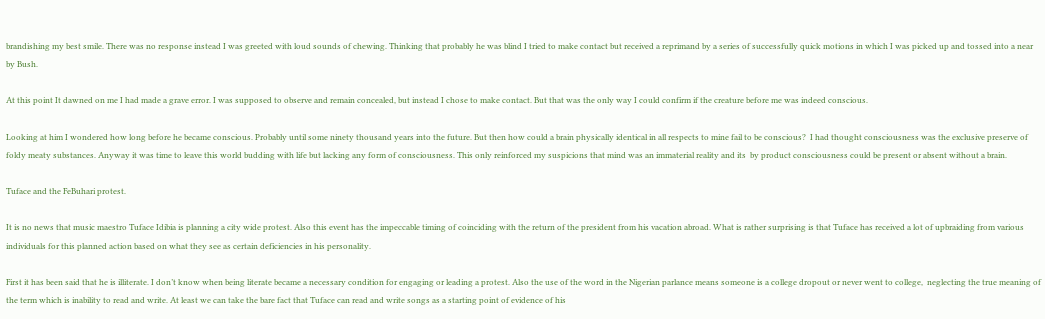brandishing my best smile. There was no response instead I was greeted with loud sounds of chewing. Thinking that probably he was blind I tried to make contact but received a reprimand by a series of successfully quick motions in which I was picked up and tossed into a near by Bush.

At this point It dawned on me I had made a grave error. I was supposed to observe and remain concealed, but instead I chose to make contact. But that was the only way I could confirm if the creature before me was indeed conscious.

Looking at him I wondered how long before he became conscious. Probably until some ninety thousand years into the future. But then how could a brain physically identical in all respects to mine fail to be conscious?  I had thought consciousness was the exclusive preserve of foldy meaty substances. Anyway it was time to leave this world budding with life but lacking any form of consciousness. This only reinforced my suspicions that mind was an immaterial reality and its  by product consciousness could be present or absent without a brain.

Tuface and the FeBuhari protest.

It is no news that music maestro Tuface Idibia is planning a city wide protest. Also this event has the impeccable timing of coinciding with the return of the president from his vacation abroad. What is rather surprising is that Tuface has received a lot of upbraiding from various individuals for this planned action based on what they see as certain deficiencies in his personality.

First it has been said that he is illiterate. I don’t know when being literate became a necessary condition for engaging or leading a protest. Also the use of the word in the Nigerian parlance means someone is a college dropout or never went to college,  neglecting the true meaning of the term which is inability to read and write. At least we can take the bare fact that Tuface can read and write songs as a starting point of evidence of his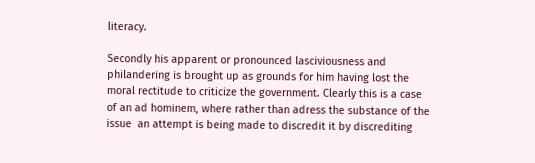literacy.

Secondly his apparent or pronounced lasciviousness and philandering is brought up as grounds for him having lost the moral rectitude to criticize the government. Clearly this is a case of an ad hominem, where rather than adress the substance of the issue  an attempt is being made to discredit it by discrediting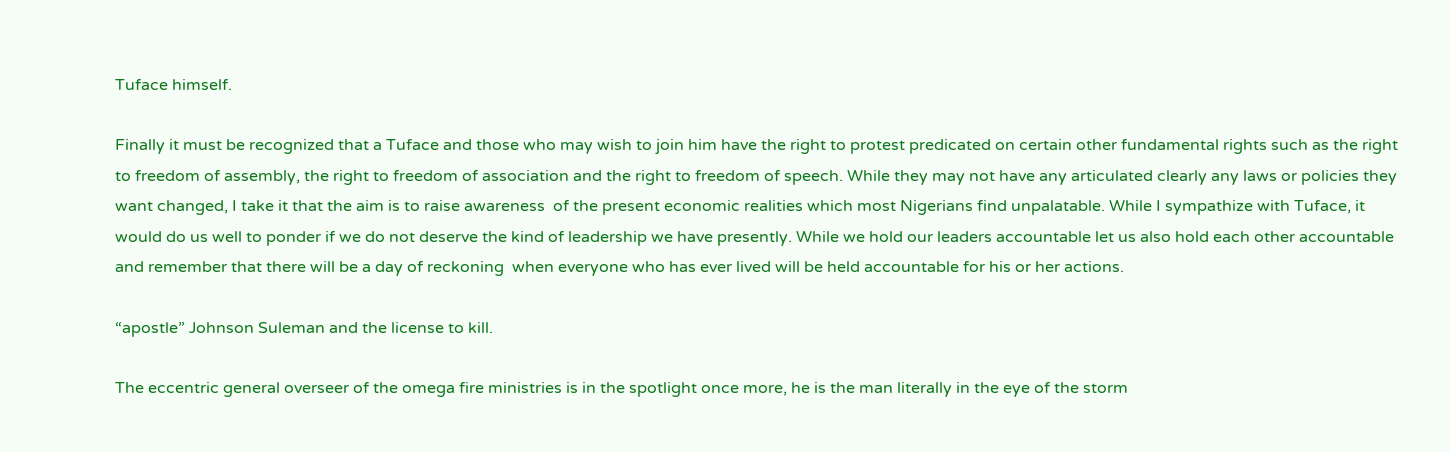Tuface himself.

Finally it must be recognized that a Tuface and those who may wish to join him have the right to protest predicated on certain other fundamental rights such as the right to freedom of assembly, the right to freedom of association and the right to freedom of speech. While they may not have any articulated clearly any laws or policies they want changed, I take it that the aim is to raise awareness  of the present economic realities which most Nigerians find unpalatable. While I sympathize with Tuface, it would do us well to ponder if we do not deserve the kind of leadership we have presently. While we hold our leaders accountable let us also hold each other accountable and remember that there will be a day of reckoning  when everyone who has ever lived will be held accountable for his or her actions.

“apostle” Johnson Suleman and the license to kill.

The eccentric general overseer of the omega fire ministries is in the spotlight once more, he is the man literally in the eye of the storm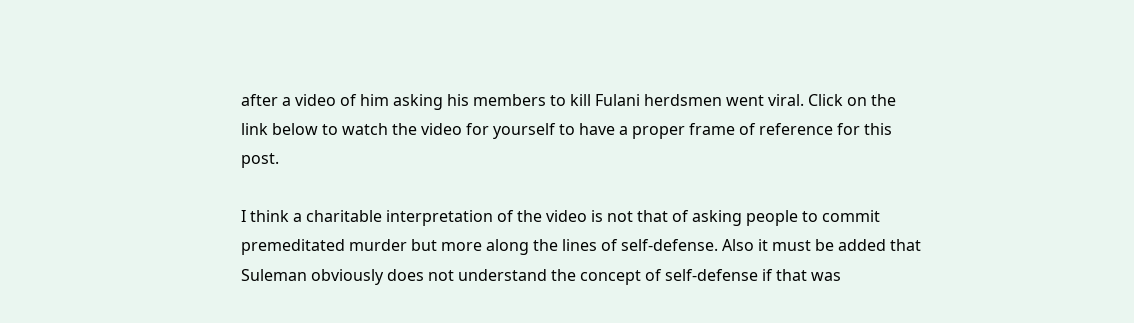after a video of him asking his members to kill Fulani herdsmen went viral. Click on the link below to watch the video for yourself to have a proper frame of reference for this post.

I think a charitable interpretation of the video is not that of asking people to commit premeditated murder but more along the lines of self-defense. Also it must be added that Suleman obviously does not understand the concept of self-defense if that was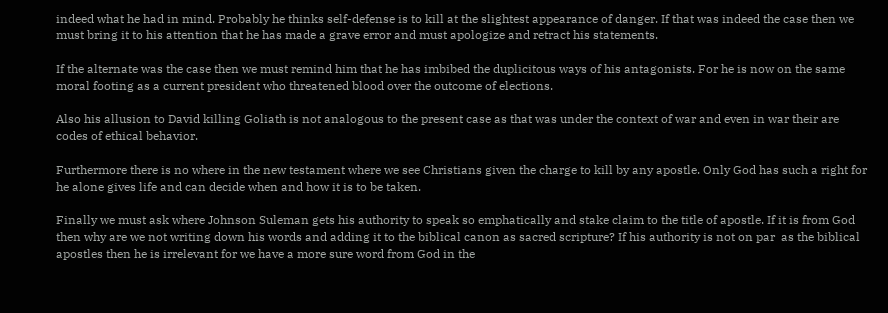indeed what he had in mind. Probably he thinks self-defense is to kill at the slightest appearance of danger. If that was indeed the case then we must bring it to his attention that he has made a grave error and must apologize and retract his statements.

If the alternate was the case then we must remind him that he has imbibed the duplicitous ways of his antagonists. For he is now on the same moral footing as a current president who threatened blood over the outcome of elections.

Also his allusion to David killing Goliath is not analogous to the present case as that was under the context of war and even in war their are codes of ethical behavior.

Furthermore there is no where in the new testament where we see Christians given the charge to kill by any apostle. Only God has such a right for he alone gives life and can decide when and how it is to be taken.

Finally we must ask where Johnson Suleman gets his authority to speak so emphatically and stake claim to the title of apostle. If it is from God then why are we not writing down his words and adding it to the biblical canon as sacred scripture? If his authority is not on par  as the biblical apostles then he is irrelevant for we have a more sure word from God in the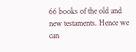66 books of the old and new testaments. Hence we can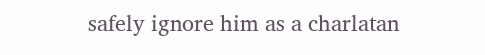safely ignore him as a charlatan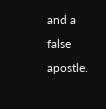and a false apostle.